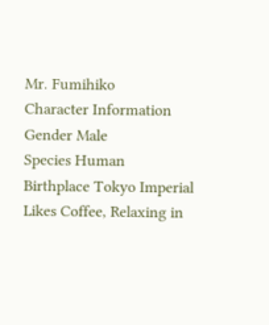Mr. Fumihiko
Character Information
Gender Male
Species Human
Birthplace Tokyo Imperial
Likes Coffee, Relaxing in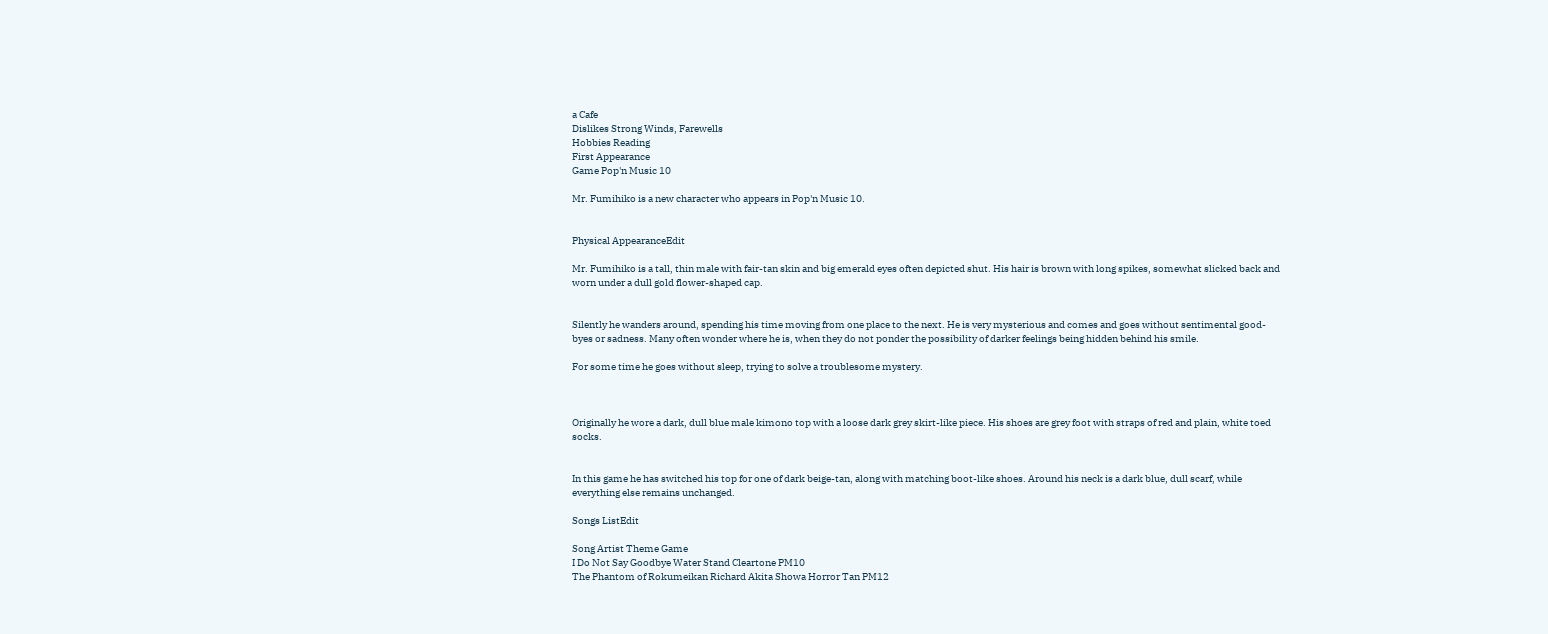a Cafe
Dislikes Strong Winds, Farewells
Hobbies Reading
First Appearance
Game Pop'n Music 10

Mr. Fumihiko is a new character who appears in Pop'n Music 10.


Physical AppearanceEdit

Mr. Fumihiko is a tall, thin male with fair-tan skin and big emerald eyes often depicted shut. His hair is brown with long spikes, somewhat slicked back and worn under a dull gold flower-shaped cap.


Silently he wanders around, spending his time moving from one place to the next. He is very mysterious and comes and goes without sentimental good-byes or sadness. Many often wonder where he is, when they do not ponder the possibility of darker feelings being hidden behind his smile.

For some time he goes without sleep, trying to solve a troublesome mystery.



Originally he wore a dark, dull blue male kimono top with a loose dark grey skirt-like piece. His shoes are grey foot with straps of red and plain, white toed socks.


In this game he has switched his top for one of dark beige-tan, along with matching boot-like shoes. Around his neck is a dark blue, dull scarf, while everything else remains unchanged.

Songs ListEdit

Song Artist Theme Game
I Do Not Say Goodbye Water Stand Cleartone PM10
The Phantom of Rokumeikan Richard Akita Showa Horror Tan PM12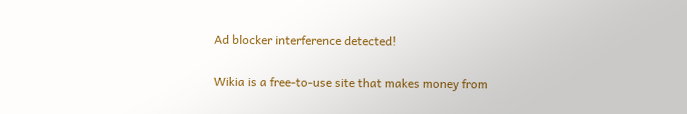Ad blocker interference detected!

Wikia is a free-to-use site that makes money from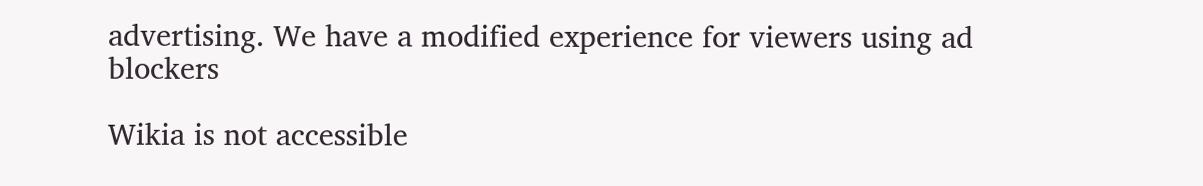advertising. We have a modified experience for viewers using ad blockers

Wikia is not accessible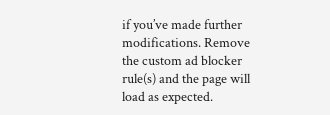if you’ve made further modifications. Remove the custom ad blocker rule(s) and the page will load as expected.